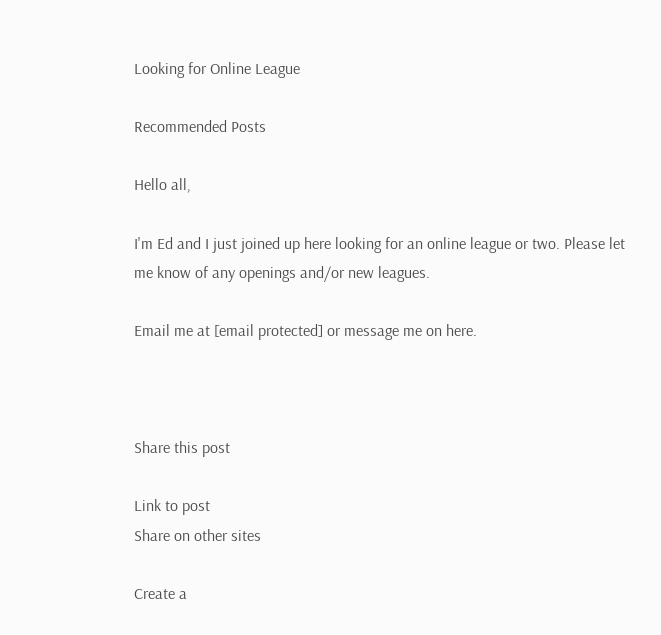Looking for Online League

Recommended Posts

Hello all,

I'm Ed and I just joined up here looking for an online league or two. Please let me know of any openings and/or new leagues.

Email me at [email protected] or message me on here.



Share this post

Link to post
Share on other sites

Create a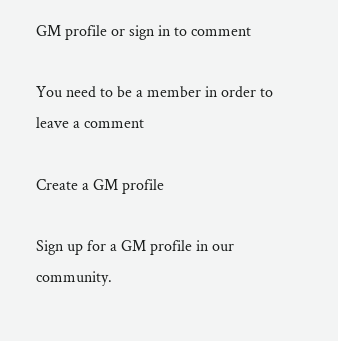GM profile or sign in to comment

You need to be a member in order to leave a comment

Create a GM profile

Sign up for a GM profile in our community.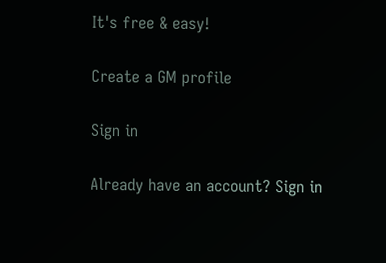It's free & easy!

Create a GM profile

Sign in

Already have an account? Sign in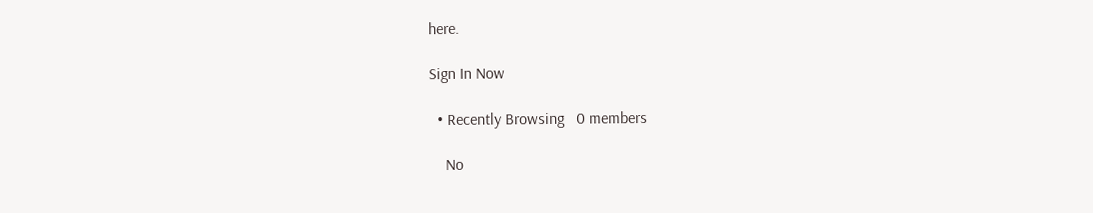here.

Sign In Now

  • Recently Browsing   0 members

    No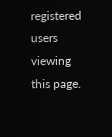registered users viewing this page.